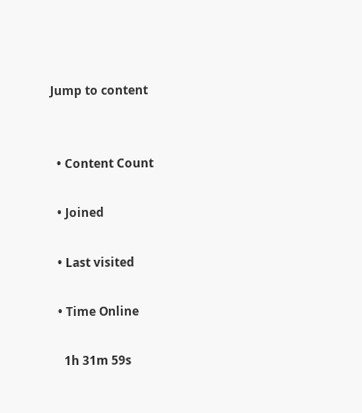Jump to content


  • Content Count

  • Joined

  • Last visited

  • Time Online

    1h 31m 59s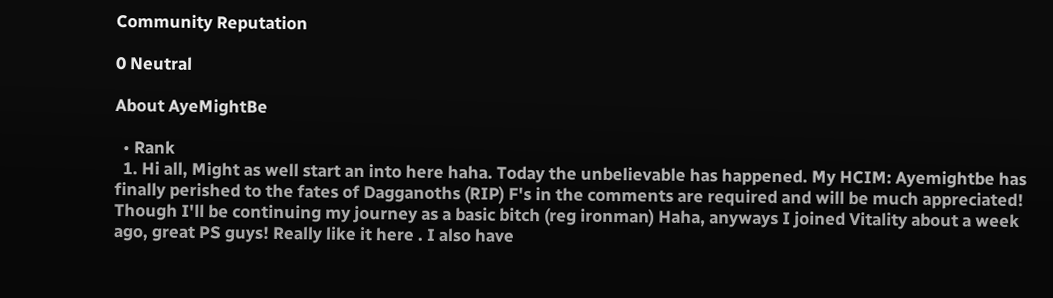Community Reputation

0 Neutral

About AyeMightBe

  • Rank
  1. Hi all, Might as well start an into here haha. Today the unbelievable has happened. My HCIM: Ayemightbe has finally perished to the fates of Dagganoths (RIP) F's in the comments are required and will be much appreciated! Though I'll be continuing my journey as a basic bitch (reg ironman) Haha, anyways I joined Vitality about a week ago, great PS guys! Really like it here . I also have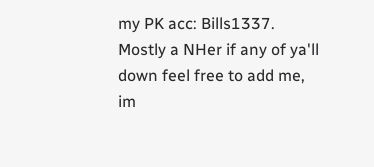my PK acc: Bills1337. Mostly a NHer if any of ya'll down feel free to add me, im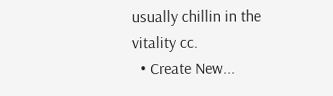usually chillin in the vitality cc.
  • Create New...